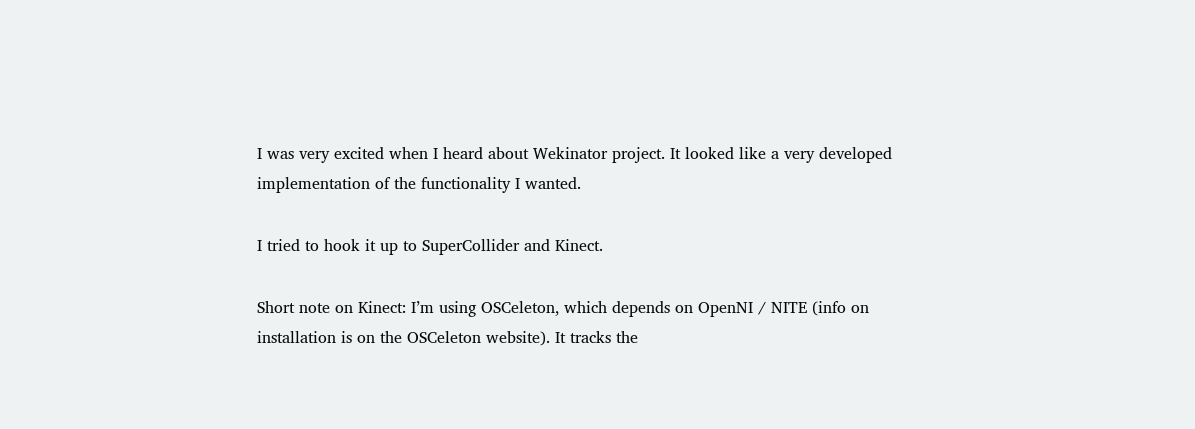I was very excited when I heard about Wekinator project. It looked like a very developed  implementation of the functionality I wanted.

I tried to hook it up to SuperCollider and Kinect.

Short note on Kinect: I’m using OSCeleton, which depends on OpenNI / NITE (info on installation is on the OSCeleton website). It tracks the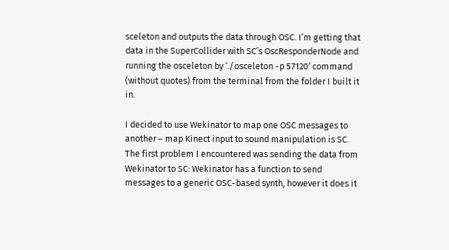sceleton and outputs the data through OSC. I’m getting that data in the SuperCollider with SC’s OscResponderNode and running the osceleton by ‘./osceleton -p 57120′ command (without quotes) from the terminal from the folder I built it in.

I decided to use Wekinator to map one OSC messages to another – map Kinect input to sound manipulation is SC. The first problem I encountered was sending the data from Wekinator to SC: Wekinator has a function to send messages to a generic OSC-based synth, however it does it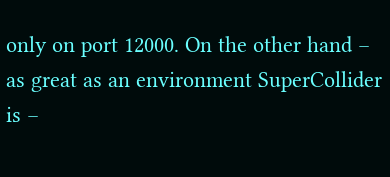only on port 12000. On the other hand – as great as an environment SuperCollider is –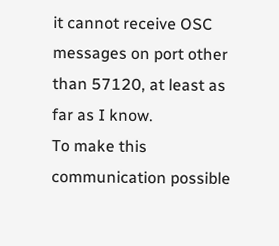it cannot receive OSC messages on port other than 57120, at least as far as I know.
To make this communication possible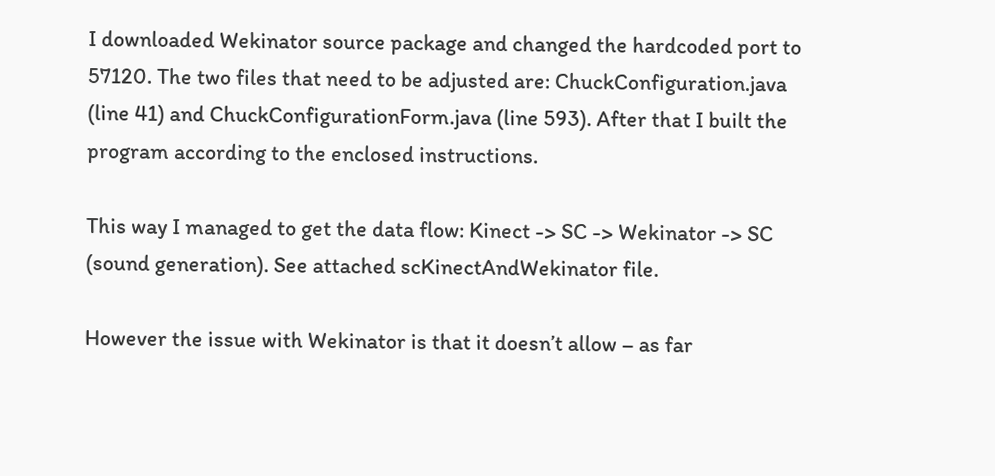I downloaded Wekinator source package and changed the hardcoded port to 57120. The two files that need to be adjusted are: ChuckConfiguration.java (line 41) and ChuckConfigurationForm.java (line 593). After that I built the program according to the enclosed instructions.

This way I managed to get the data flow: Kinect -> SC -> Wekinator -> SC (sound generation). See attached scKinectAndWekinator file.

However the issue with Wekinator is that it doesn’t allow – as far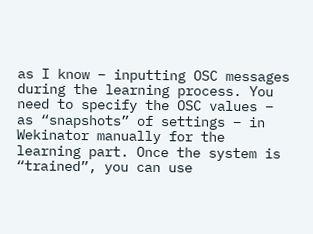as I know – inputting OSC messages during the learning process. You need to specify the OSC values – as “snapshots” of settings – in Wekinator manually for the learning part. Once the system is “trained”, you can use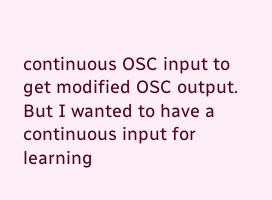continuous OSC input to get modified OSC output. But I wanted to have a continuous input for learning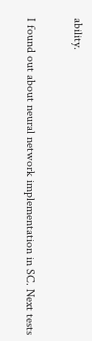ability.

I found out about neural network implementation in SC. Next tests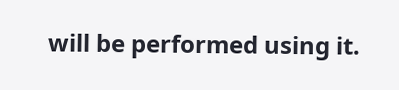will be performed using it.